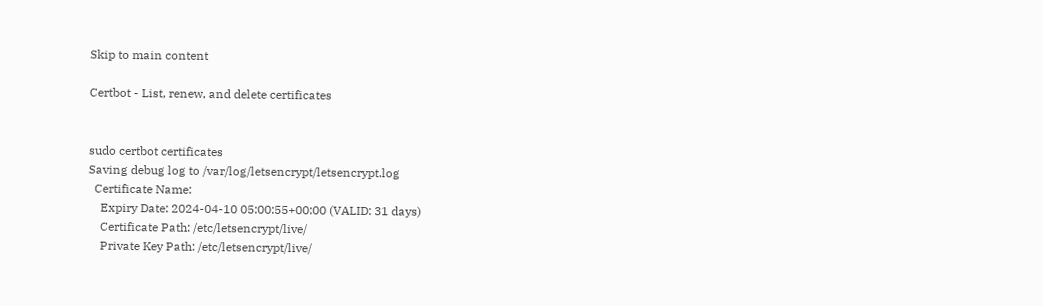Skip to main content

Certbot - List, renew, and delete certificates


sudo certbot certificates
Saving debug log to /var/log/letsencrypt/letsencrypt.log
  Certificate Name:
    Expiry Date: 2024-04-10 05:00:55+00:00 (VALID: 31 days)
    Certificate Path: /etc/letsencrypt/live/
    Private Key Path: /etc/letsencrypt/live/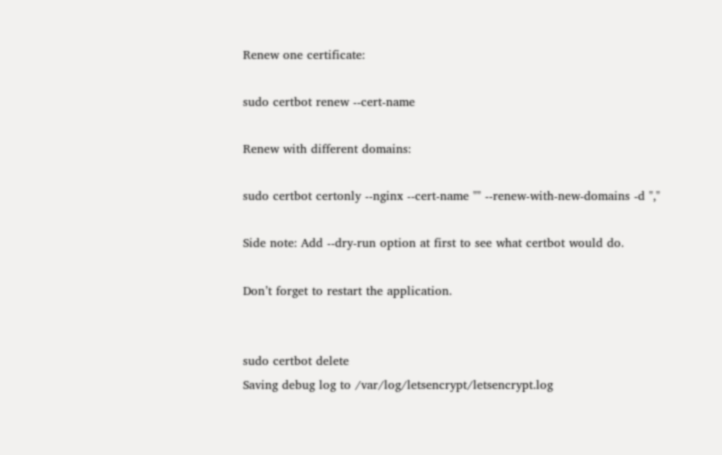Renew one certificate:

sudo certbot renew --cert-name

Renew with different domains:

sudo certbot certonly --nginx --cert-name "" --renew-with-new-domains -d ","

Side note: Add --dry-run option at first to see what certbot would do.

Don’t forget to restart the application.


sudo certbot delete
Saving debug log to /var/log/letsencrypt/letsencrypt.log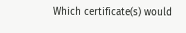Which certificate(s) would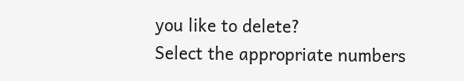you like to delete?
Select the appropriate numbers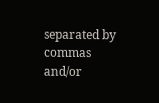separated by commas and/or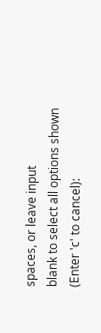spaces, or leave input
blank to select all options shown (Enter 'c' to cancel):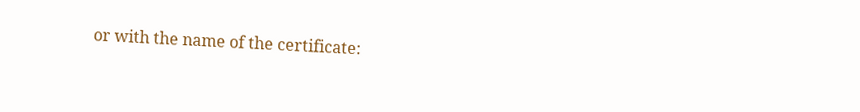or with the name of the certificate: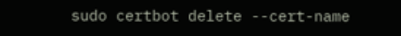sudo certbot delete --cert-name